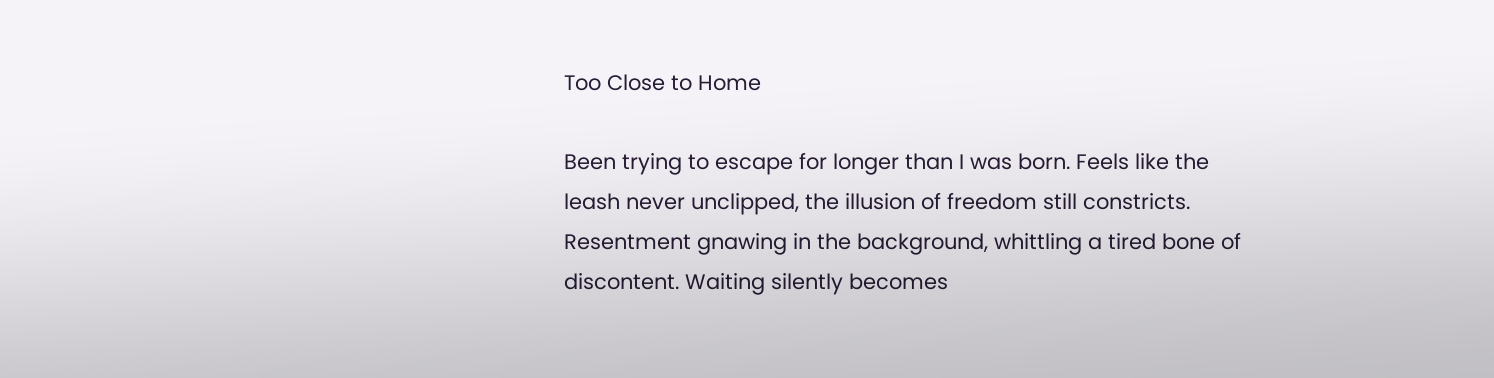Too Close to Home

Been trying to escape for longer than I was born. Feels like the leash never unclipped, the illusion of freedom still constricts. Resentment gnawing in the background, whittling a tired bone of discontent. Waiting silently becomes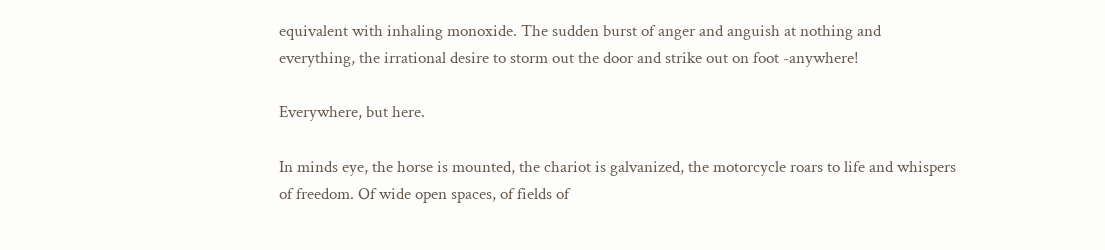equivalent with inhaling monoxide. The sudden burst of anger and anguish at nothing and everything, the irrational desire to storm out the door and strike out on foot -anywhere!

Everywhere, but here.

In minds eye, the horse is mounted, the chariot is galvanized, the motorcycle roars to life and whispers of freedom. Of wide open spaces, of fields of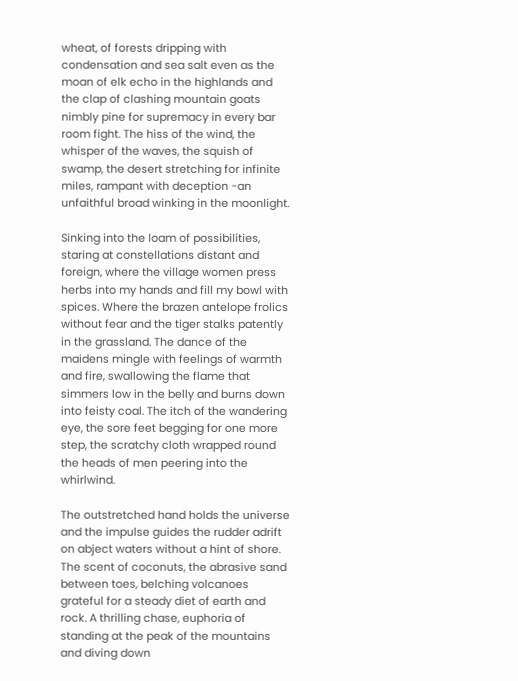wheat, of forests dripping with condensation and sea salt even as the moan of elk echo in the highlands and the clap of clashing mountain goats nimbly pine for supremacy in every bar room fight. The hiss of the wind, the whisper of the waves, the squish of swamp, the desert stretching for infinite miles, rampant with deception -an unfaithful broad winking in the moonlight.

Sinking into the loam of possibilities, staring at constellations distant and foreign, where the village women press herbs into my hands and fill my bowl with spices. Where the brazen antelope frolics without fear and the tiger stalks patently in the grassland. The dance of the maidens mingle with feelings of warmth and fire, swallowing the flame that simmers low in the belly and burns down into feisty coal. The itch of the wandering eye, the sore feet begging for one more step, the scratchy cloth wrapped round the heads of men peering into the whirlwind.

The outstretched hand holds the universe and the impulse guides the rudder adrift on abject waters without a hint of shore. The scent of coconuts, the abrasive sand between toes, belching volcanoes grateful for a steady diet of earth and rock. A thrilling chase, euphoria of standing at the peak of the mountains and diving down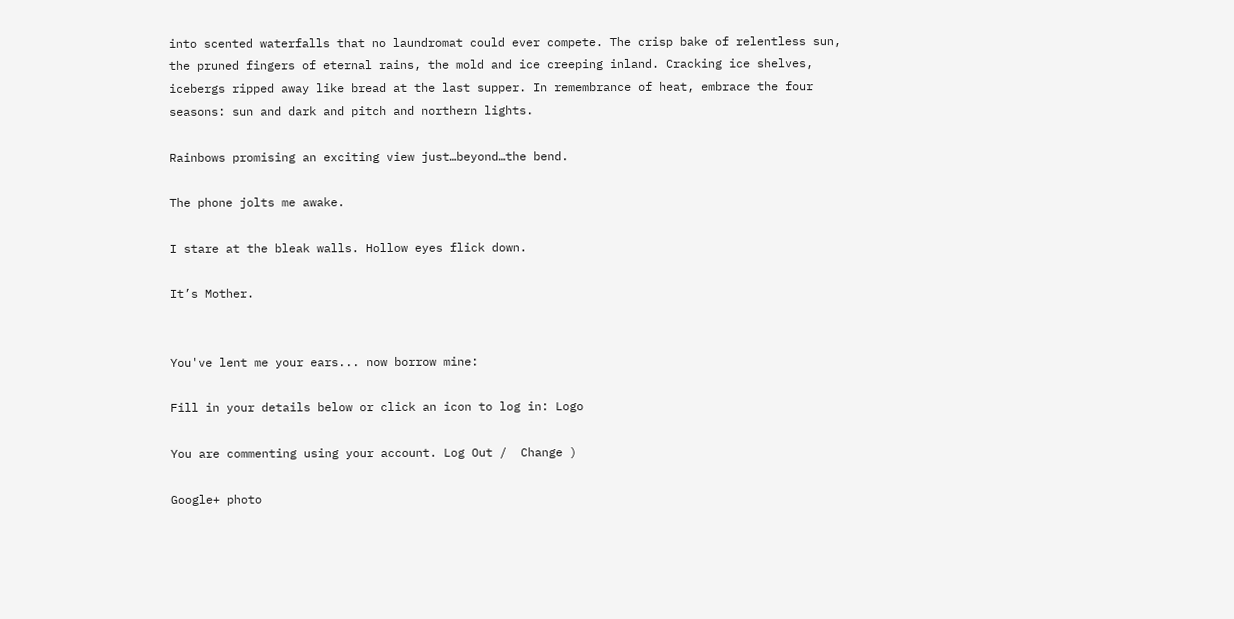into scented waterfalls that no laundromat could ever compete. The crisp bake of relentless sun, the pruned fingers of eternal rains, the mold and ice creeping inland. Cracking ice shelves, icebergs ripped away like bread at the last supper. In remembrance of heat, embrace the four seasons: sun and dark and pitch and northern lights.

Rainbows promising an exciting view just…beyond…the bend.

The phone jolts me awake.

I stare at the bleak walls. Hollow eyes flick down.

It’s Mother.


You've lent me your ears... now borrow mine:

Fill in your details below or click an icon to log in: Logo

You are commenting using your account. Log Out /  Change )

Google+ photo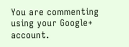You are commenting using your Google+ account.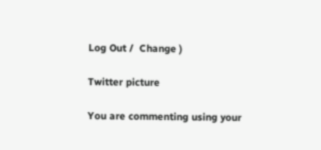Log Out /  Change )

Twitter picture

You are commenting using your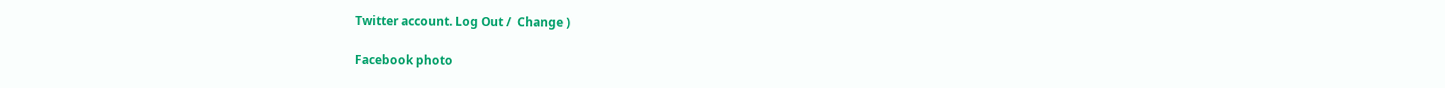Twitter account. Log Out /  Change )

Facebook photo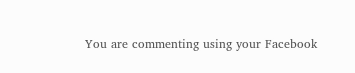You are commenting using your Facebook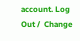account. Log Out /  Change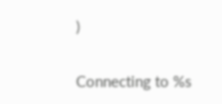)


Connecting to %s